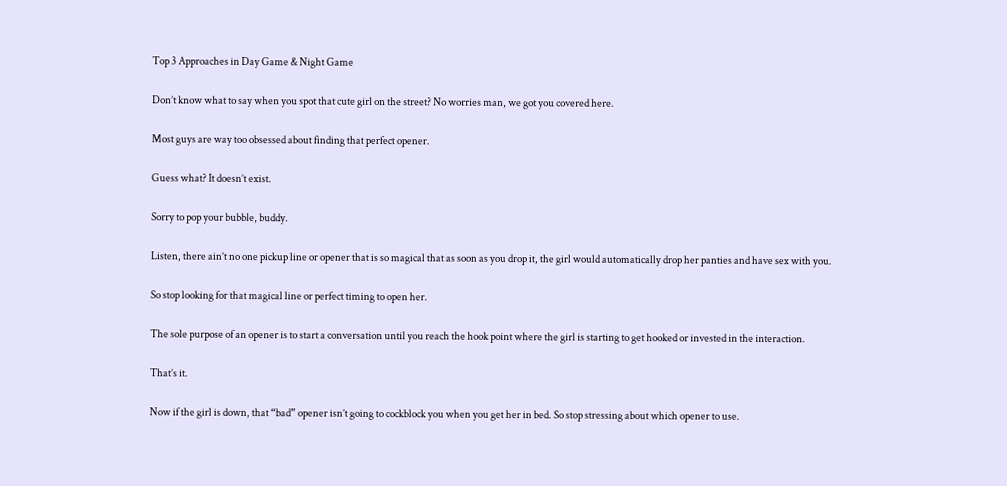Top 3 Approaches in Day Game & Night Game

Don’t know what to say when you spot that cute girl on the street? No worries man, we got you covered here.

Most guys are way too obsessed about finding that perfect opener.

Guess what? It doesn’t exist.

Sorry to pop your bubble, buddy.

Listen, there ain’t no one pickup line or opener that is so magical that as soon as you drop it, the girl would automatically drop her panties and have sex with you.

So stop looking for that magical line or perfect timing to open her.

The sole purpose of an opener is to start a conversation until you reach the hook point where the girl is starting to get hooked or invested in the interaction.

That’s it.

Now if the girl is down, that “bad” opener isn’t going to cockblock you when you get her in bed. So stop stressing about which opener to use.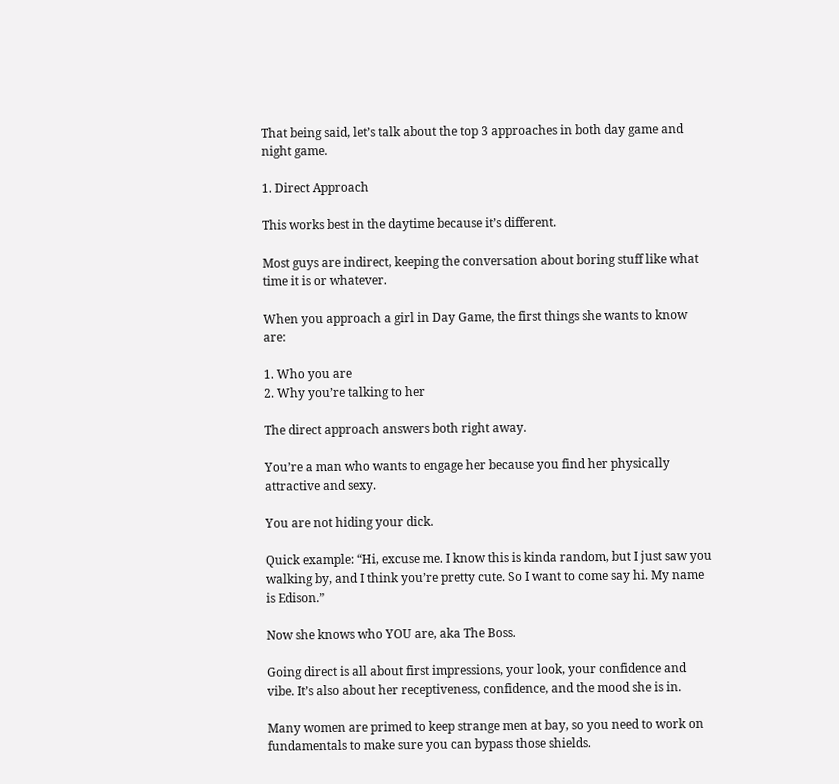That being said, let’s talk about the top 3 approaches in both day game and night game.

1. Direct Approach

This works best in the daytime because it’s different.

Most guys are indirect, keeping the conversation about boring stuff like what time it is or whatever.

When you approach a girl in Day Game, the first things she wants to know are:

1. Who you are
2. Why you’re talking to her

The direct approach answers both right away.

You’re a man who wants to engage her because you find her physically attractive and sexy.

You are not hiding your dick.

Quick example: “Hi, excuse me. I know this is kinda random, but I just saw you walking by, and I think you’re pretty cute. So I want to come say hi. My name is Edison.”

Now she knows who YOU are, aka The Boss.

Going direct is all about first impressions, your look, your confidence and vibe. It’s also about her receptiveness, confidence, and the mood she is in.

Many women are primed to keep strange men at bay, so you need to work on fundamentals to make sure you can bypass those shields.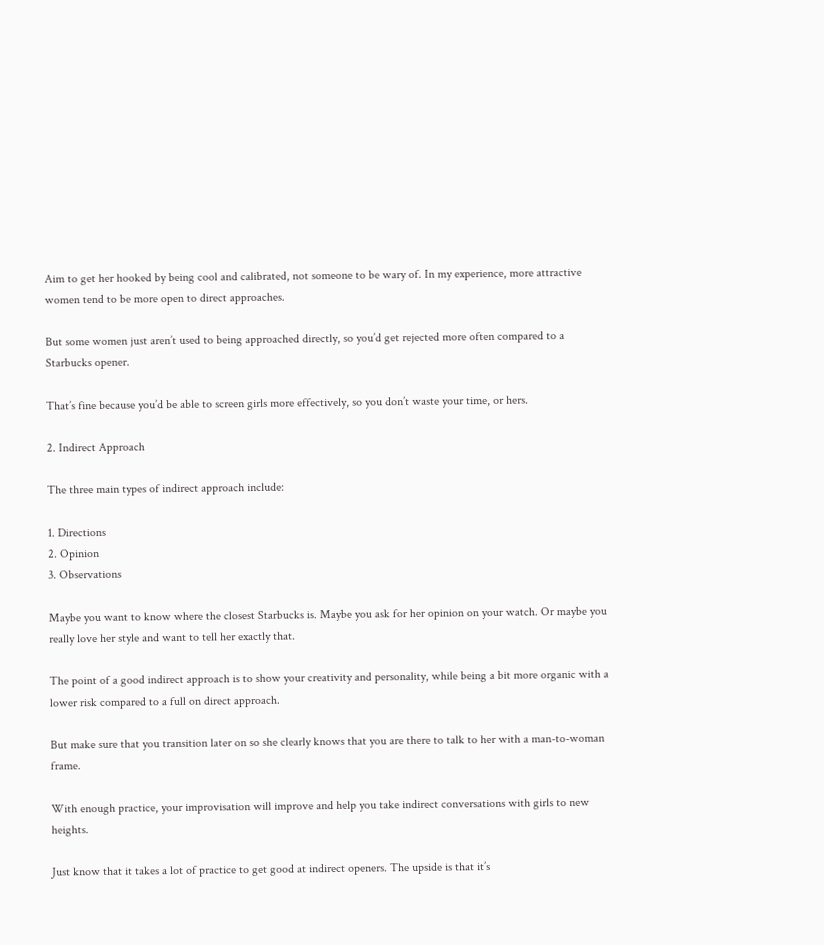Aim to get her hooked by being cool and calibrated, not someone to be wary of. In my experience, more attractive women tend to be more open to direct approaches.

But some women just aren’t used to being approached directly, so you’d get rejected more often compared to a Starbucks opener.

That’s fine because you’d be able to screen girls more effectively, so you don’t waste your time, or hers.

2. Indirect Approach

The three main types of indirect approach include:

1. Directions
2. Opinion
3. Observations

Maybe you want to know where the closest Starbucks is. Maybe you ask for her opinion on your watch. Or maybe you really love her style and want to tell her exactly that.

The point of a good indirect approach is to show your creativity and personality, while being a bit more organic with a lower risk compared to a full on direct approach.

But make sure that you transition later on so she clearly knows that you are there to talk to her with a man-to-woman frame.

With enough practice, your improvisation will improve and help you take indirect conversations with girls to new heights.

Just know that it takes a lot of practice to get good at indirect openers. The upside is that it’s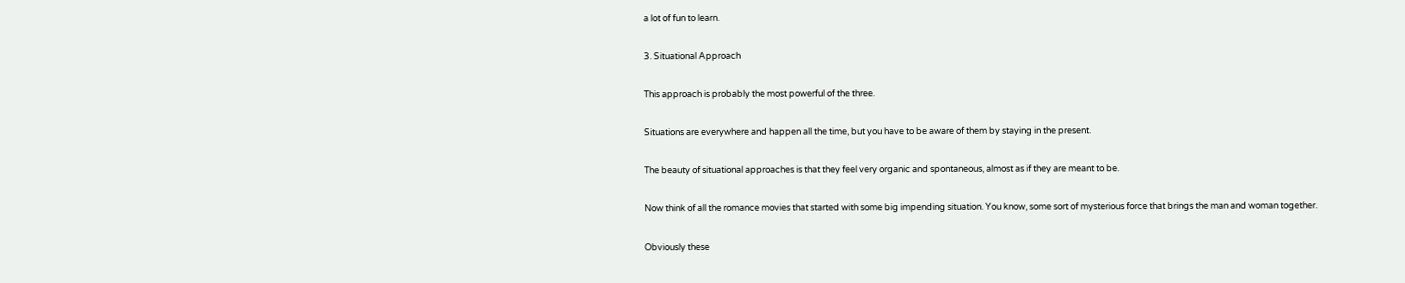a lot of fun to learn.

3. Situational Approach

This approach is probably the most powerful of the three.

Situations are everywhere and happen all the time, but you have to be aware of them by staying in the present.

The beauty of situational approaches is that they feel very organic and spontaneous, almost as if they are meant to be.

Now think of all the romance movies that started with some big impending situation. You know, some sort of mysterious force that brings the man and woman together.

Obviously these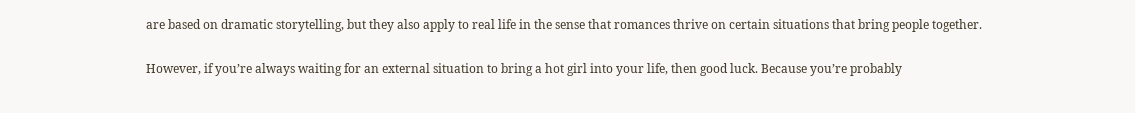are based on dramatic storytelling, but they also apply to real life in the sense that romances thrive on certain situations that bring people together.

However, if you’re always waiting for an external situation to bring a hot girl into your life, then good luck. Because you’re probably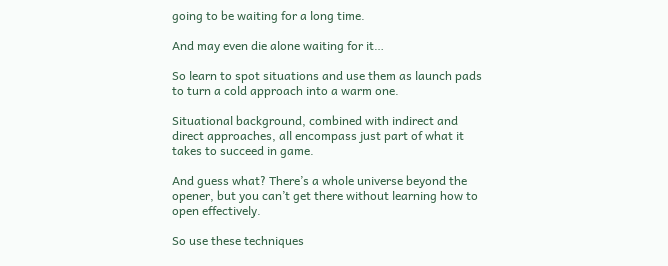going to be waiting for a long time.

And may even die alone waiting for it…

So learn to spot situations and use them as launch pads to turn a cold approach into a warm one.

Situational background, combined with indirect and direct approaches, all encompass just part of what it takes to succeed in game.

And guess what? There’s a whole universe beyond the opener, but you can’t get there without learning how to open effectively.

So use these techniques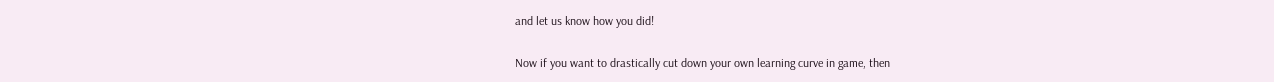and let us know how you did!

Now if you want to drastically cut down your own learning curve in game, then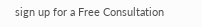sign up for a Free Consultation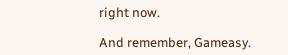right now.

And remember, Gameasy.